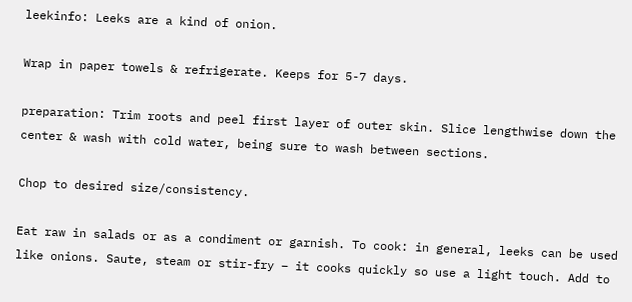leekinfo: Leeks are a kind of onion.

Wrap in paper towels & refrigerate. Keeps for 5-7 days.

preparation: Trim roots and peel first layer of outer skin. Slice lengthwise down the center & wash with cold water, being sure to wash between sections.

Chop to desired size/consistency.

Eat raw in salads or as a condiment or garnish. To cook: in general, leeks can be used like onions. Saute, steam or stir-fry – it cooks quickly so use a light touch. Add to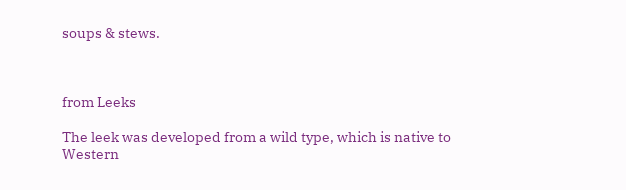soups & stews.



from Leeks

The leek was developed from a wild type, which is native to Western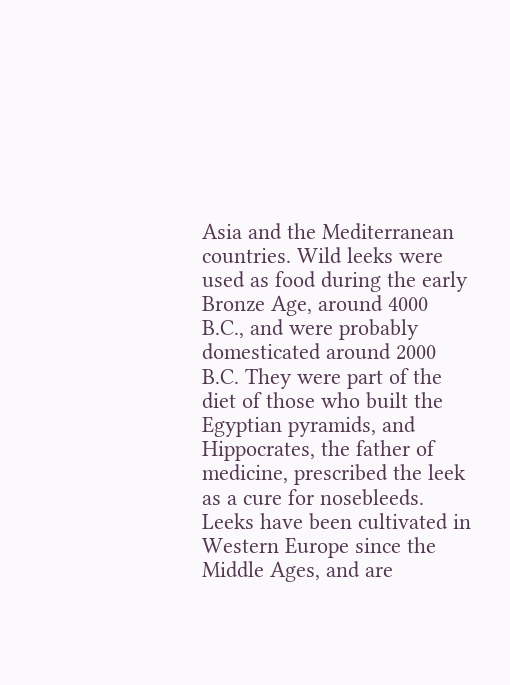Asia and the Mediterranean countries. Wild leeks were used as food during the early Bronze Age, around 4000 B.C., and were probably domesticated around 2000 B.C. They were part of the diet of those who built the Egyptian pyramids, and Hippocrates, the father of medicine, prescribed the leek as a cure for nosebleeds. Leeks have been cultivated in Western Europe since the Middle Ages, and are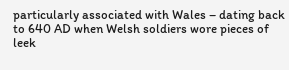particularly associated with Wales – dating back to 640 AD when Welsh soldiers wore pieces of leek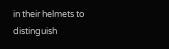in their helmets to distinguish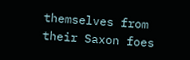themselves from their Saxon foes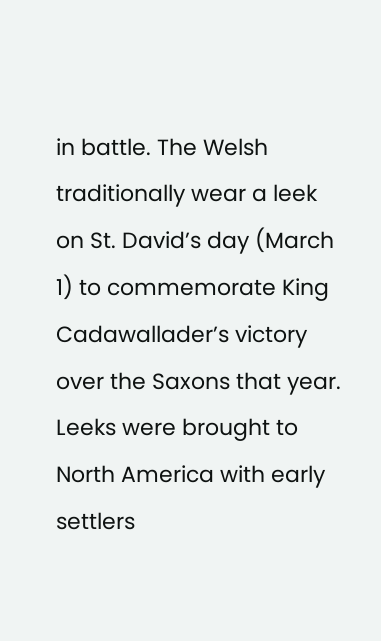in battle. The Welsh traditionally wear a leek on St. David’s day (March 1) to commemorate King Cadawallader’s victory over the Saxons that year. Leeks were brought to North America with early settlers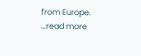from Europe. …read more